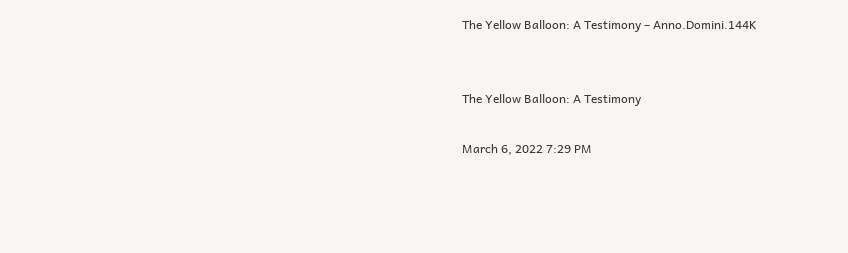The Yellow Balloon: A Testimony – Anno.Domini.144K


The Yellow Balloon: A Testimony

March 6, 2022 7:29 PM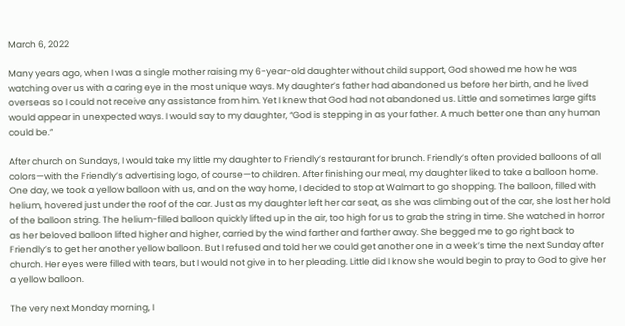March 6, 2022

Many years ago, when I was a single mother raising my 6-year-old daughter without child support, God showed me how he was watching over us with a caring eye in the most unique ways. My daughter’s father had abandoned us before her birth, and he lived overseas so I could not receive any assistance from him. Yet I knew that God had not abandoned us. Little and sometimes large gifts would appear in unexpected ways. I would say to my daughter, “God is stepping in as your father. A much better one than any human could be.”

After church on Sundays, I would take my little my daughter to Friendly’s restaurant for brunch. Friendly’s often provided balloons of all colors—with the Friendly’s advertising logo, of course—to children. After finishing our meal, my daughter liked to take a balloon home. One day, we took a yellow balloon with us, and on the way home, I decided to stop at Walmart to go shopping. The balloon, filled with helium, hovered just under the roof of the car. Just as my daughter left her car seat, as she was climbing out of the car, she lost her hold of the balloon string. The helium-filled balloon quickly lifted up in the air, too high for us to grab the string in time. She watched in horror as her beloved balloon lifted higher and higher, carried by the wind farther and farther away. She begged me to go right back to Friendly’s to get her another yellow balloon. But I refused and told her we could get another one in a week’s time the next Sunday after church. Her eyes were filled with tears, but I would not give in to her pleading. Little did I know she would begin to pray to God to give her a yellow balloon.

The very next Monday morning, I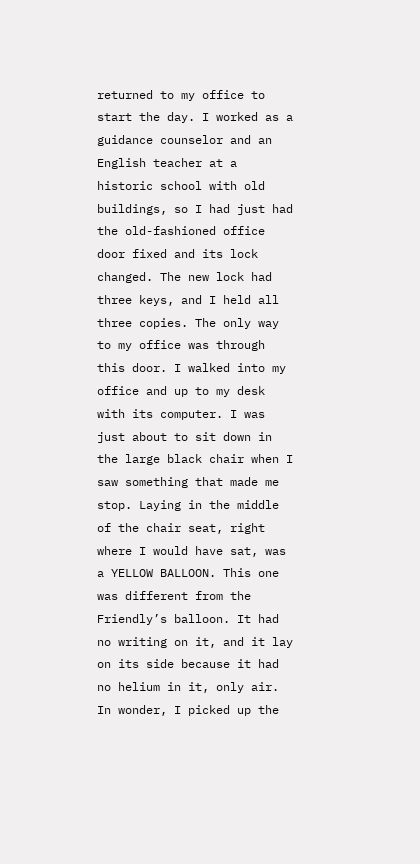returned to my office to start the day. I worked as a guidance counselor and an English teacher at a historic school with old buildings, so I had just had the old-fashioned office door fixed and its lock changed. The new lock had three keys, and I held all three copies. The only way to my office was through this door. I walked into my office and up to my desk with its computer. I was just about to sit down in the large black chair when I saw something that made me stop. Laying in the middle of the chair seat, right where I would have sat, was a YELLOW BALLOON. This one was different from the Friendly’s balloon. It had no writing on it, and it lay on its side because it had no helium in it, only air. In wonder, I picked up the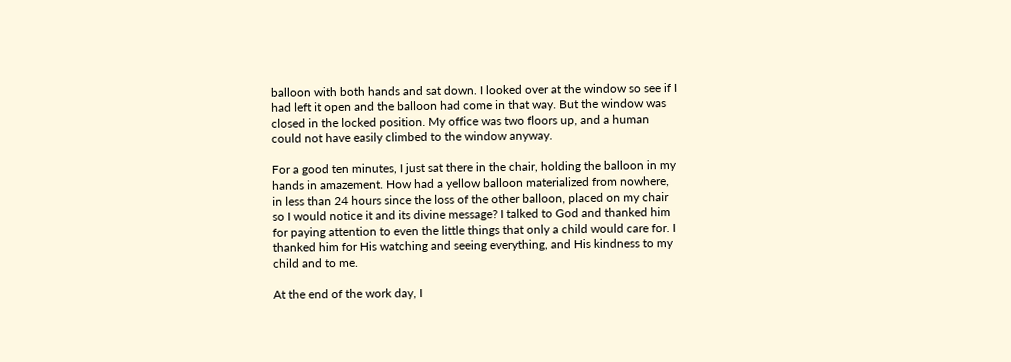balloon with both hands and sat down. I looked over at the window so see if I had left it open and the balloon had come in that way. But the window was closed in the locked position. My office was two floors up, and a human could not have easily climbed to the window anyway.

For a good ten minutes, I just sat there in the chair, holding the balloon in my hands in amazement. How had a yellow balloon materialized from nowhere, in less than 24 hours since the loss of the other balloon, placed on my chair so I would notice it and its divine message? I talked to God and thanked him for paying attention to even the little things that only a child would care for. I thanked him for His watching and seeing everything, and His kindness to my child and to me.

At the end of the work day, I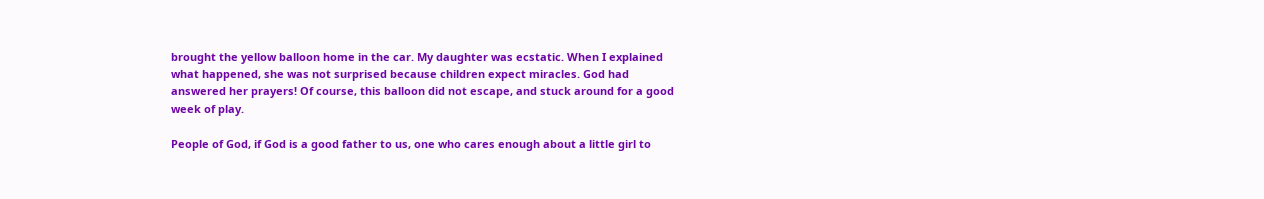brought the yellow balloon home in the car. My daughter was ecstatic. When I explained what happened, she was not surprised because children expect miracles. God had answered her prayers! Of course, this balloon did not escape, and stuck around for a good week of play.

People of God, if God is a good father to us, one who cares enough about a little girl to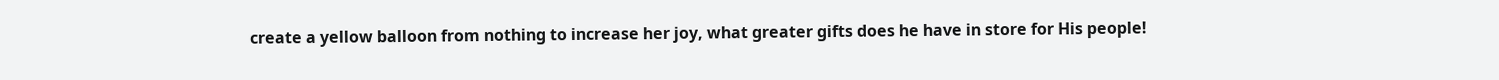create a yellow balloon from nothing to increase her joy, what greater gifts does he have in store for His people!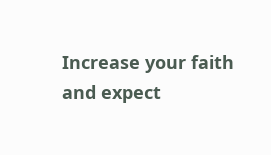Increase your faith and expect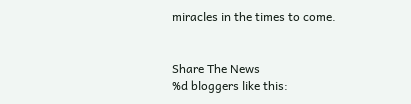miracles in the times to come.


Share The News
%d bloggers like this: